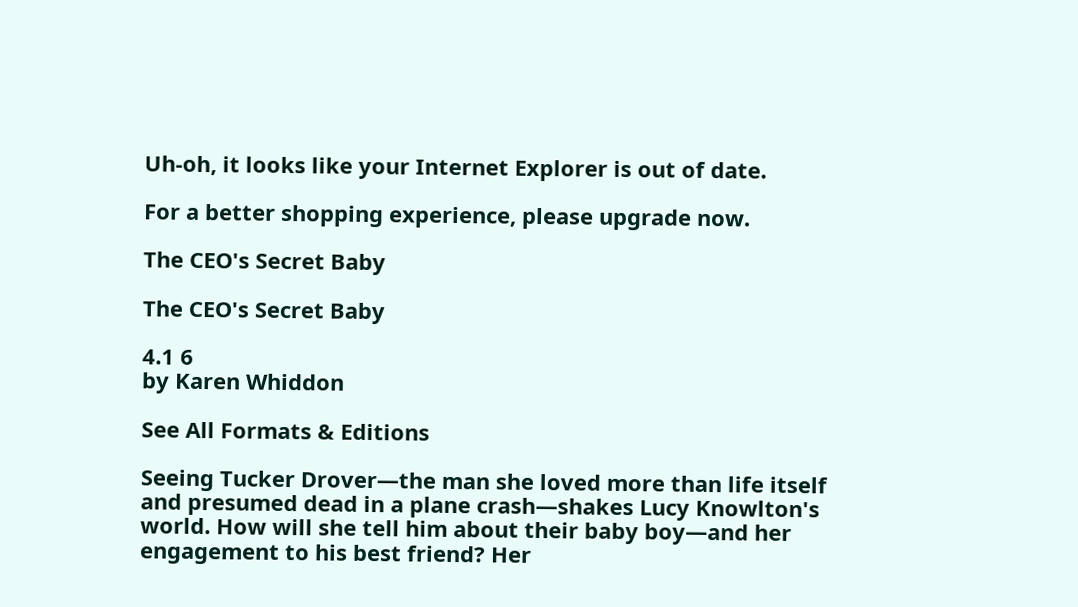Uh-oh, it looks like your Internet Explorer is out of date.

For a better shopping experience, please upgrade now.

The CEO's Secret Baby

The CEO's Secret Baby

4.1 6
by Karen Whiddon

See All Formats & Editions

Seeing Tucker Drover—the man she loved more than life itself and presumed dead in a plane crash—shakes Lucy Knowlton's world. How will she tell him about their baby boy—and her engagement to his best friend? Her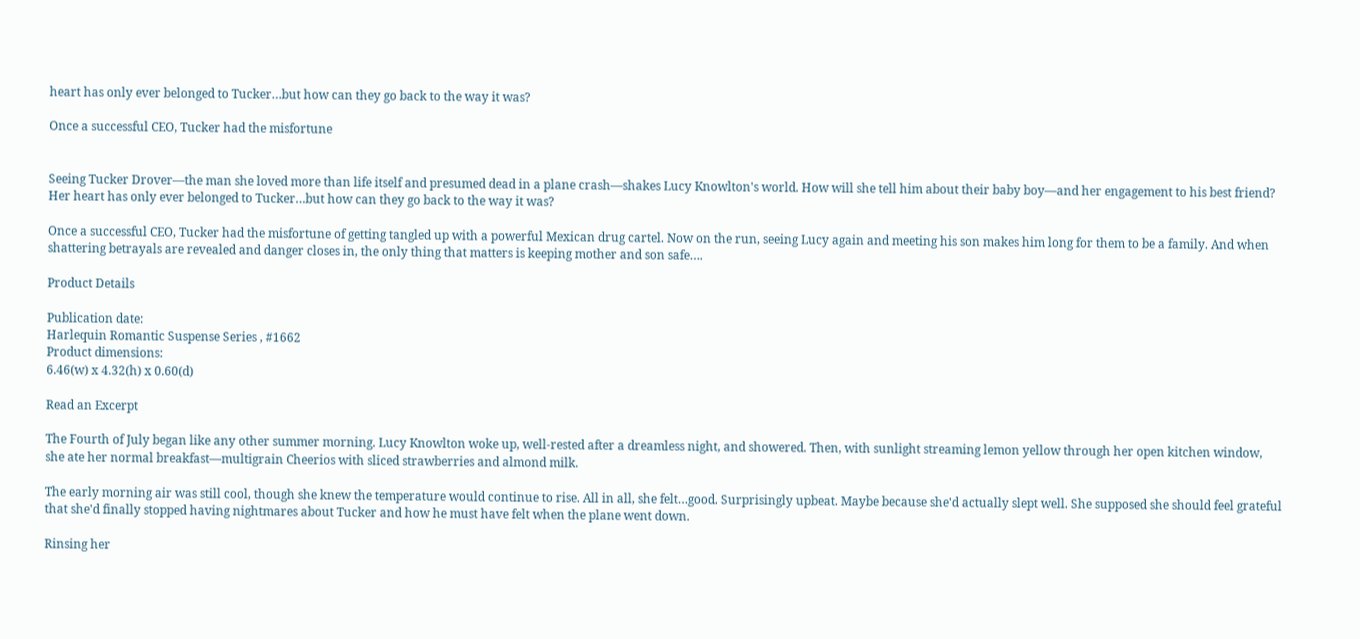heart has only ever belonged to Tucker…but how can they go back to the way it was?

Once a successful CEO, Tucker had the misfortune


Seeing Tucker Drover—the man she loved more than life itself and presumed dead in a plane crash—shakes Lucy Knowlton's world. How will she tell him about their baby boy—and her engagement to his best friend? Her heart has only ever belonged to Tucker…but how can they go back to the way it was?

Once a successful CEO, Tucker had the misfortune of getting tangled up with a powerful Mexican drug cartel. Now on the run, seeing Lucy again and meeting his son makes him long for them to be a family. And when shattering betrayals are revealed and danger closes in, the only thing that matters is keeping mother and son safe….

Product Details

Publication date:
Harlequin Romantic Suspense Series , #1662
Product dimensions:
6.46(w) x 4.32(h) x 0.60(d)

Read an Excerpt

The Fourth of July began like any other summer morning. Lucy Knowlton woke up, well-rested after a dreamless night, and showered. Then, with sunlight streaming lemon yellow through her open kitchen window, she ate her normal breakfast—multigrain Cheerios with sliced strawberries and almond milk.

The early morning air was still cool, though she knew the temperature would continue to rise. All in all, she felt…good. Surprisingly upbeat. Maybe because she'd actually slept well. She supposed she should feel grateful that she'd finally stopped having nightmares about Tucker and how he must have felt when the plane went down.

Rinsing her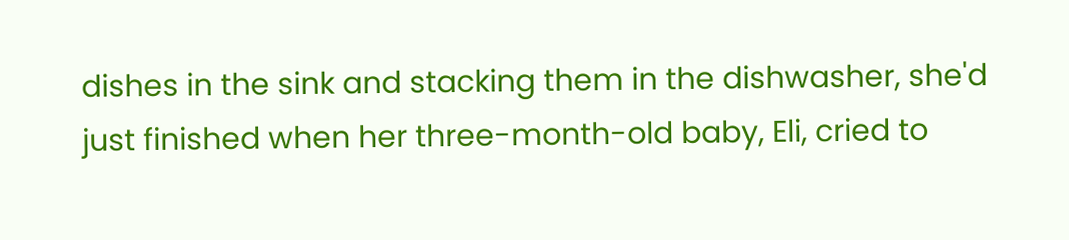dishes in the sink and stacking them in the dishwasher, she'd just finished when her three-month-old baby, Eli, cried to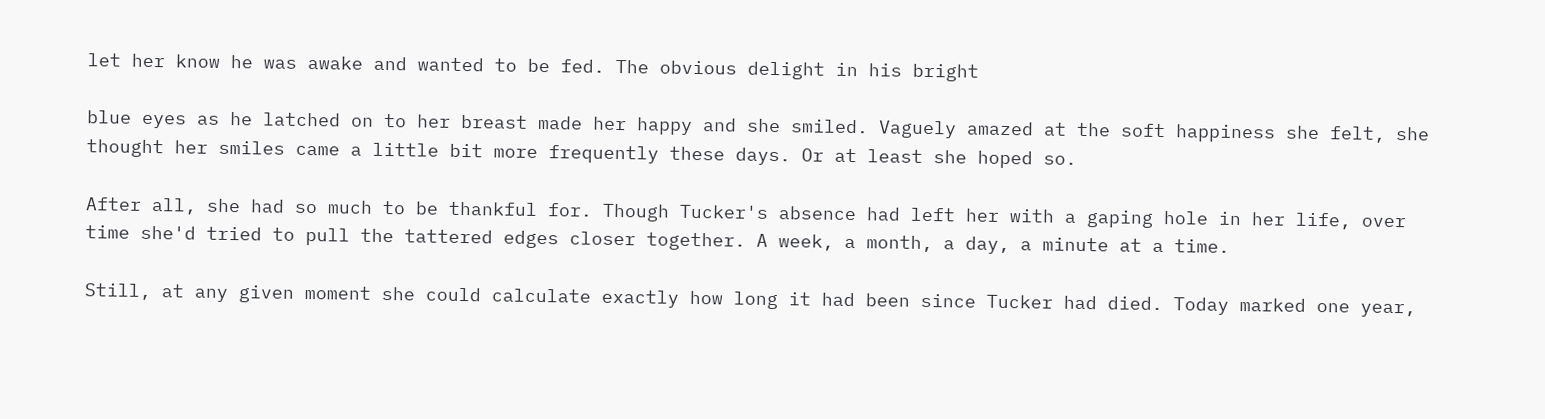let her know he was awake and wanted to be fed. The obvious delight in his bright

blue eyes as he latched on to her breast made her happy and she smiled. Vaguely amazed at the soft happiness she felt, she thought her smiles came a little bit more frequently these days. Or at least she hoped so.

After all, she had so much to be thankful for. Though Tucker's absence had left her with a gaping hole in her life, over time she'd tried to pull the tattered edges closer together. A week, a month, a day, a minute at a time.

Still, at any given moment she could calculate exactly how long it had been since Tucker had died. Today marked one year,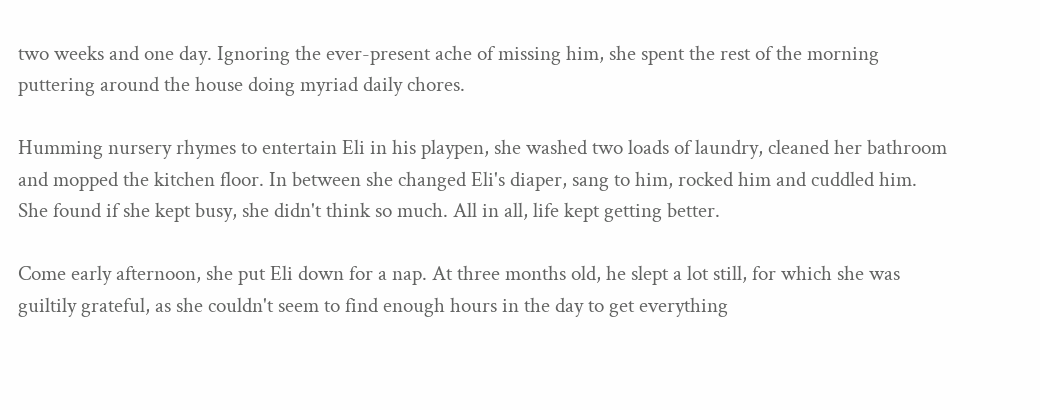two weeks and one day. Ignoring the ever-present ache of missing him, she spent the rest of the morning puttering around the house doing myriad daily chores.

Humming nursery rhymes to entertain Eli in his playpen, she washed two loads of laundry, cleaned her bathroom and mopped the kitchen floor. In between she changed Eli's diaper, sang to him, rocked him and cuddled him. She found if she kept busy, she didn't think so much. All in all, life kept getting better.

Come early afternoon, she put Eli down for a nap. At three months old, he slept a lot still, for which she was guiltily grateful, as she couldn't seem to find enough hours in the day to get everything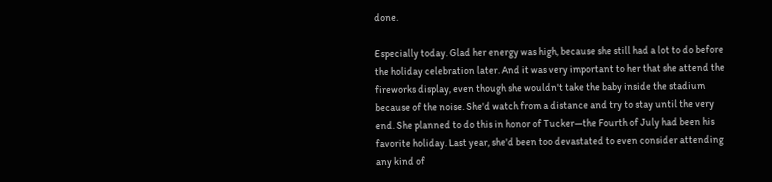done.

Especially today. Glad her energy was high, because she still had a lot to do before the holiday celebration later. And it was very important to her that she attend the fireworks display, even though she wouldn't take the baby inside the stadium because of the noise. She'd watch from a distance and try to stay until the very end. She planned to do this in honor of Tucker—the Fourth of July had been his favorite holiday. Last year, she'd been too devastated to even consider attending any kind of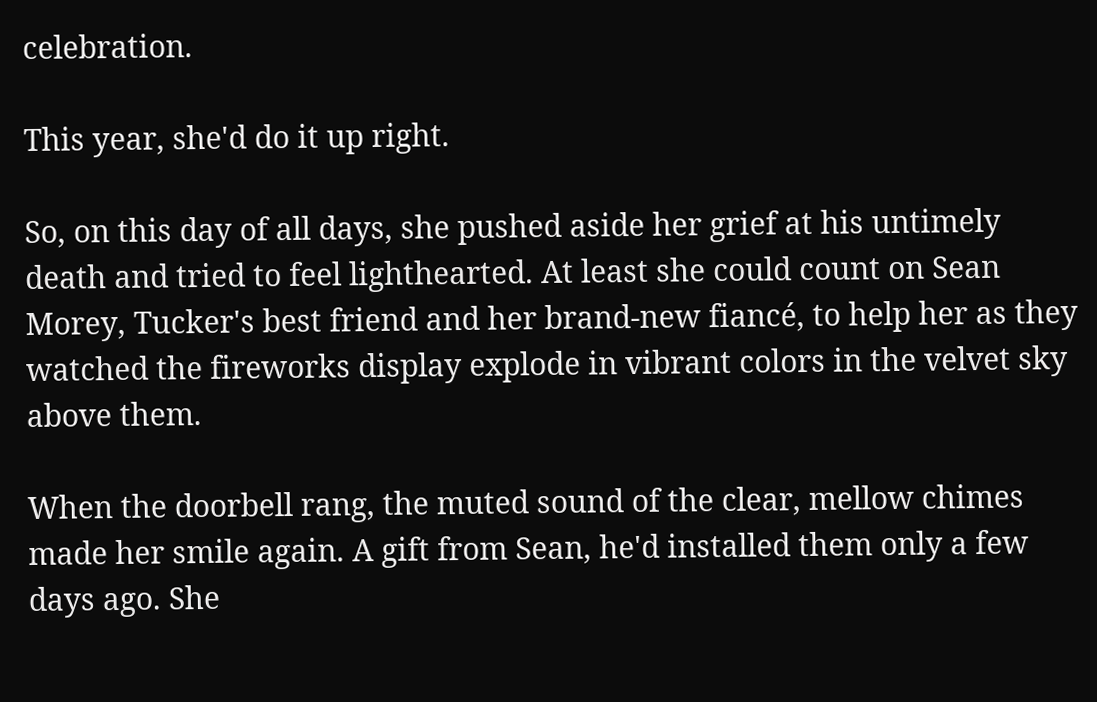celebration.

This year, she'd do it up right.

So, on this day of all days, she pushed aside her grief at his untimely death and tried to feel lighthearted. At least she could count on Sean Morey, Tucker's best friend and her brand-new fiancé, to help her as they watched the fireworks display explode in vibrant colors in the velvet sky above them.

When the doorbell rang, the muted sound of the clear, mellow chimes made her smile again. A gift from Sean, he'd installed them only a few days ago. She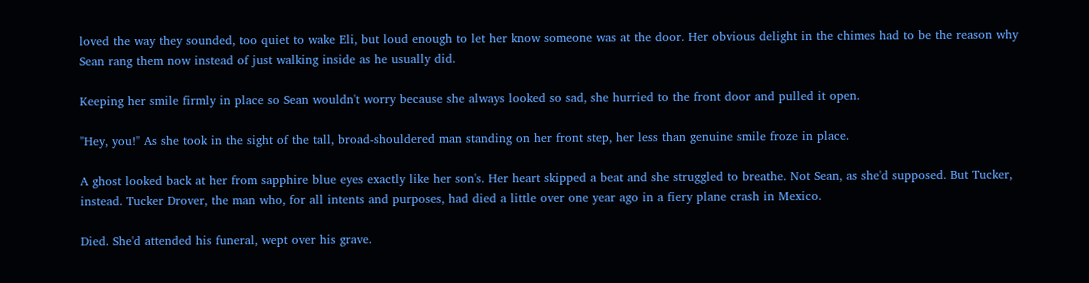loved the way they sounded, too quiet to wake Eli, but loud enough to let her know someone was at the door. Her obvious delight in the chimes had to be the reason why Sean rang them now instead of just walking inside as he usually did.

Keeping her smile firmly in place so Sean wouldn't worry because she always looked so sad, she hurried to the front door and pulled it open.

"Hey, you!" As she took in the sight of the tall, broad-shouldered man standing on her front step, her less than genuine smile froze in place.

A ghost looked back at her from sapphire blue eyes exactly like her son's. Her heart skipped a beat and she struggled to breathe. Not Sean, as she'd supposed. But Tucker, instead. Tucker Drover, the man who, for all intents and purposes, had died a little over one year ago in a fiery plane crash in Mexico.

Died. She'd attended his funeral, wept over his grave.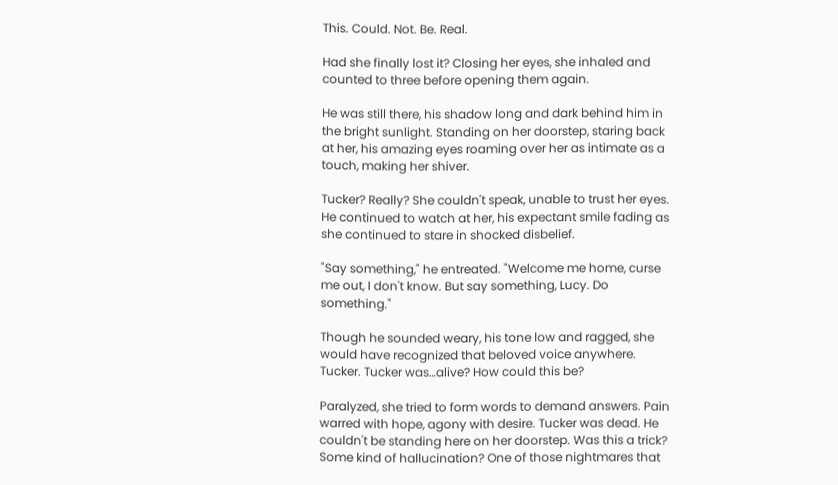This. Could. Not. Be. Real.

Had she finally lost it? Closing her eyes, she inhaled and counted to three before opening them again.

He was still there, his shadow long and dark behind him in the bright sunlight. Standing on her doorstep, staring back at her, his amazing eyes roaming over her as intimate as a touch, making her shiver.

Tucker? Really? She couldn't speak, unable to trust her eyes. He continued to watch at her, his expectant smile fading as she continued to stare in shocked disbelief.

"Say something," he entreated. "Welcome me home, curse me out, I don't know. But say something, Lucy. Do something."

Though he sounded weary, his tone low and ragged, she would have recognized that beloved voice anywhere. Tucker. Tucker was…alive? How could this be?

Paralyzed, she tried to form words to demand answers. Pain warred with hope, agony with desire. Tucker was dead. He couldn't be standing here on her doorstep. Was this a trick? Some kind of hallucination? One of those nightmares that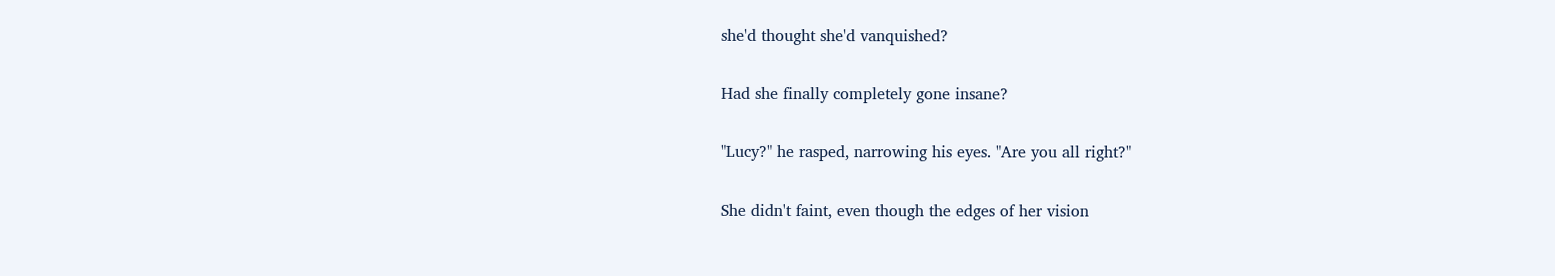she'd thought she'd vanquished?

Had she finally completely gone insane?

"Lucy?" he rasped, narrowing his eyes. "Are you all right?"

She didn't faint, even though the edges of her vision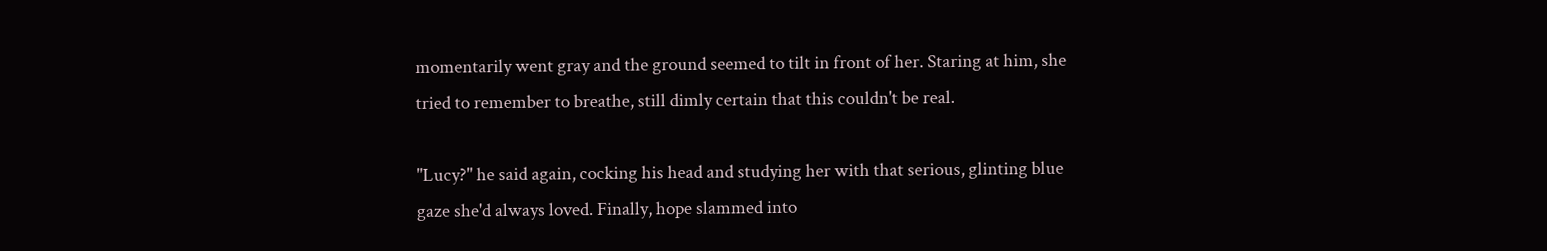momentarily went gray and the ground seemed to tilt in front of her. Staring at him, she tried to remember to breathe, still dimly certain that this couldn't be real.

"Lucy?" he said again, cocking his head and studying her with that serious, glinting blue gaze she'd always loved. Finally, hope slammed into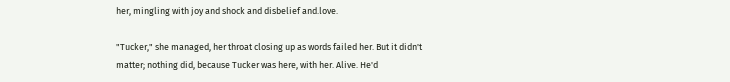her, mingling with joy and shock and disbelief and.love.

"Tucker," she managed, her throat closing up as words failed her. But it didn't matter; nothing did, because Tucker was here, with her. Alive. He'd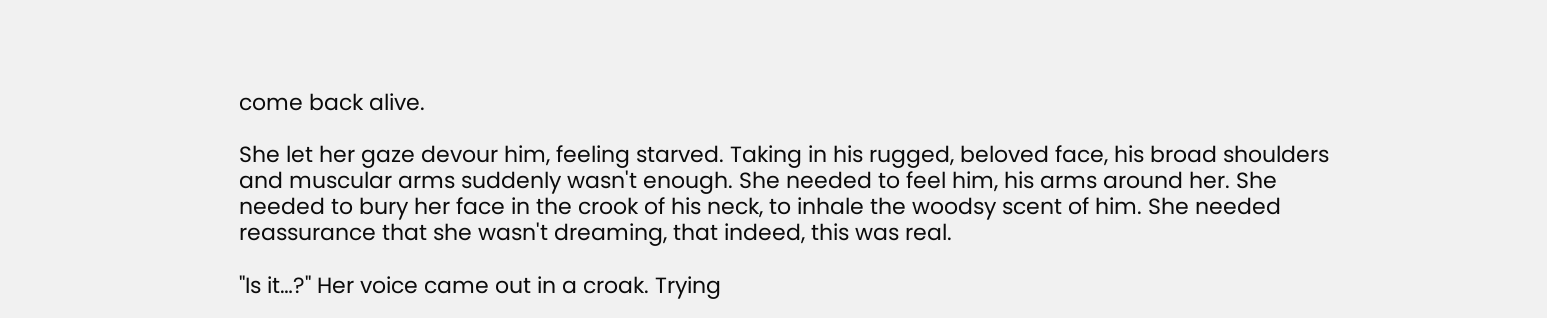come back alive.

She let her gaze devour him, feeling starved. Taking in his rugged, beloved face, his broad shoulders and muscular arms suddenly wasn't enough. She needed to feel him, his arms around her. She needed to bury her face in the crook of his neck, to inhale the woodsy scent of him. She needed reassurance that she wasn't dreaming, that indeed, this was real.

"Is it…?" Her voice came out in a croak. Trying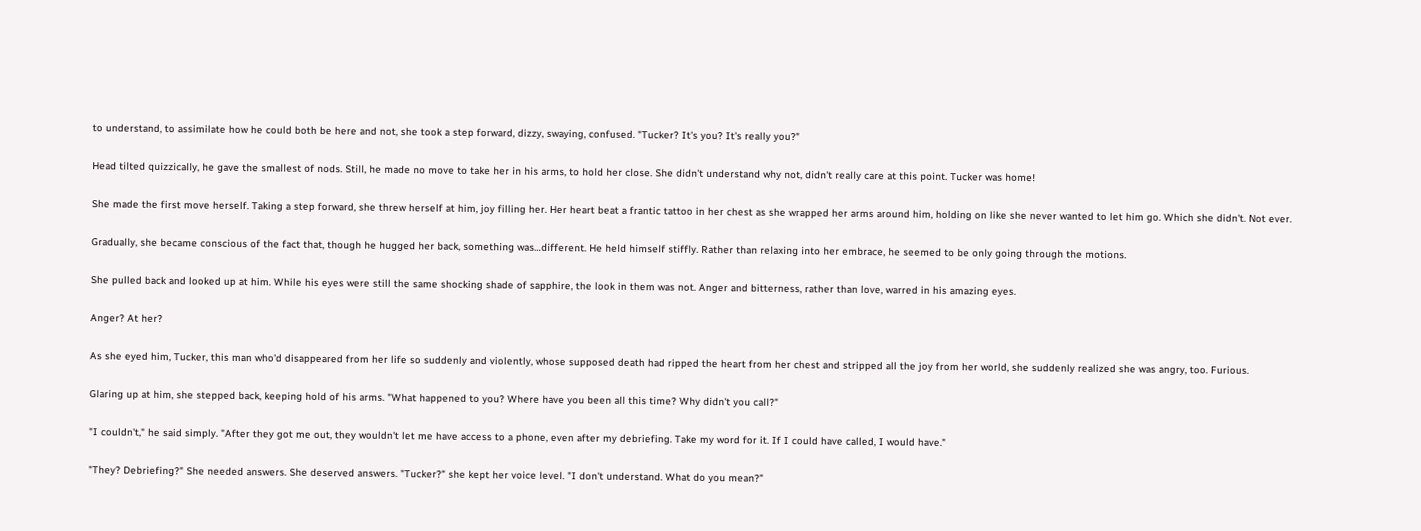to understand, to assimilate how he could both be here and not, she took a step forward, dizzy, swaying, confused. "Tucker? It's you? It's really you?"

Head tilted quizzically, he gave the smallest of nods. Still, he made no move to take her in his arms, to hold her close. She didn't understand why not, didn't really care at this point. Tucker was home!

She made the first move herself. Taking a step forward, she threw herself at him, joy filling her. Her heart beat a frantic tattoo in her chest as she wrapped her arms around him, holding on like she never wanted to let him go. Which she didn't. Not ever.

Gradually, she became conscious of the fact that, though he hugged her back, something was…different. He held himself stiffly. Rather than relaxing into her embrace, he seemed to be only going through the motions.

She pulled back and looked up at him. While his eyes were still the same shocking shade of sapphire, the look in them was not. Anger and bitterness, rather than love, warred in his amazing eyes.

Anger? At her?

As she eyed him, Tucker, this man who'd disappeared from her life so suddenly and violently, whose supposed death had ripped the heart from her chest and stripped all the joy from her world, she suddenly realized she was angry, too. Furious.

Glaring up at him, she stepped back, keeping hold of his arms. "What happened to you? Where have you been all this time? Why didn't you call?"

"I couldn't," he said simply. "After they got me out, they wouldn't let me have access to a phone, even after my debriefing. Take my word for it. If I could have called, I would have."

"They? Debriefing?" She needed answers. She deserved answers. "Tucker?" she kept her voice level. "I don't understand. What do you mean?"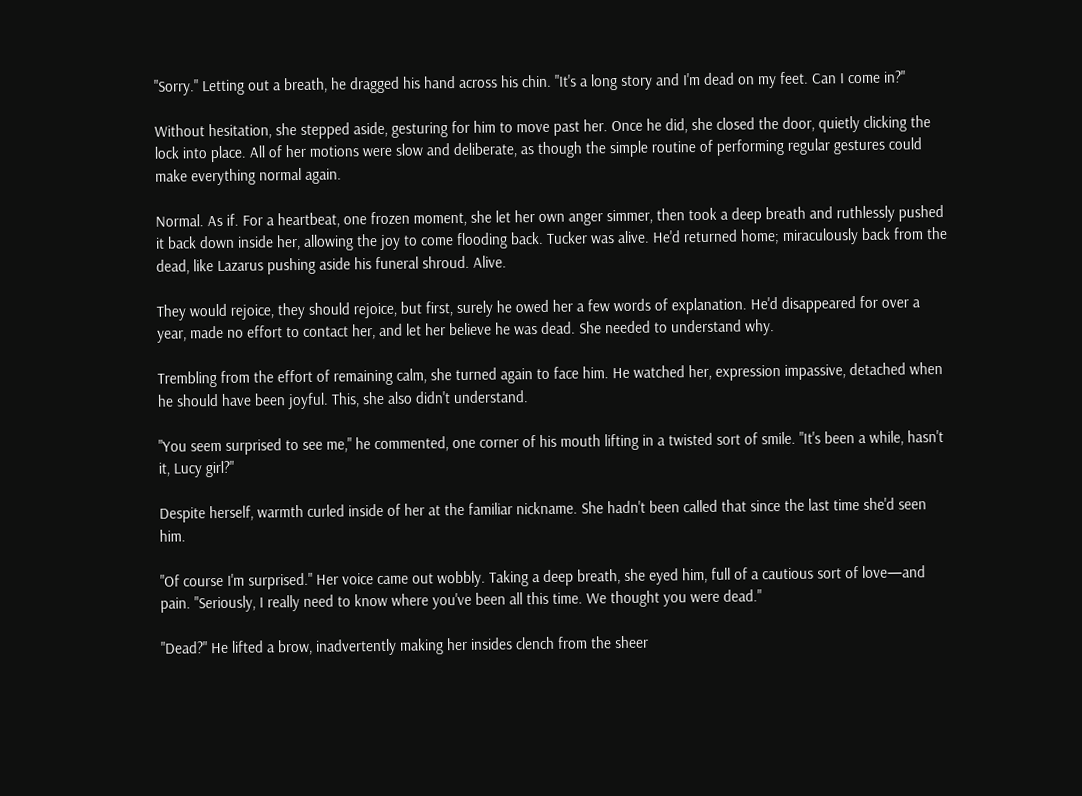"Sorry." Letting out a breath, he dragged his hand across his chin. "It's a long story and I'm dead on my feet. Can I come in?"

Without hesitation, she stepped aside, gesturing for him to move past her. Once he did, she closed the door, quietly clicking the lock into place. All of her motions were slow and deliberate, as though the simple routine of performing regular gestures could make everything normal again.

Normal. As if. For a heartbeat, one frozen moment, she let her own anger simmer, then took a deep breath and ruthlessly pushed it back down inside her, allowing the joy to come flooding back. Tucker was alive. He'd returned home; miraculously back from the dead, like Lazarus pushing aside his funeral shroud. Alive.

They would rejoice, they should rejoice, but first, surely he owed her a few words of explanation. He'd disappeared for over a year, made no effort to contact her, and let her believe he was dead. She needed to understand why.

Trembling from the effort of remaining calm, she turned again to face him. He watched her, expression impassive, detached when he should have been joyful. This, she also didn't understand.

"You seem surprised to see me," he commented, one corner of his mouth lifting in a twisted sort of smile. "It's been a while, hasn't it, Lucy girl?"

Despite herself, warmth curled inside of her at the familiar nickname. She hadn't been called that since the last time she'd seen him.

"Of course I'm surprised." Her voice came out wobbly. Taking a deep breath, she eyed him, full of a cautious sort of love—and pain. "Seriously, I really need to know where you've been all this time. We thought you were dead."

"Dead?" He lifted a brow, inadvertently making her insides clench from the sheer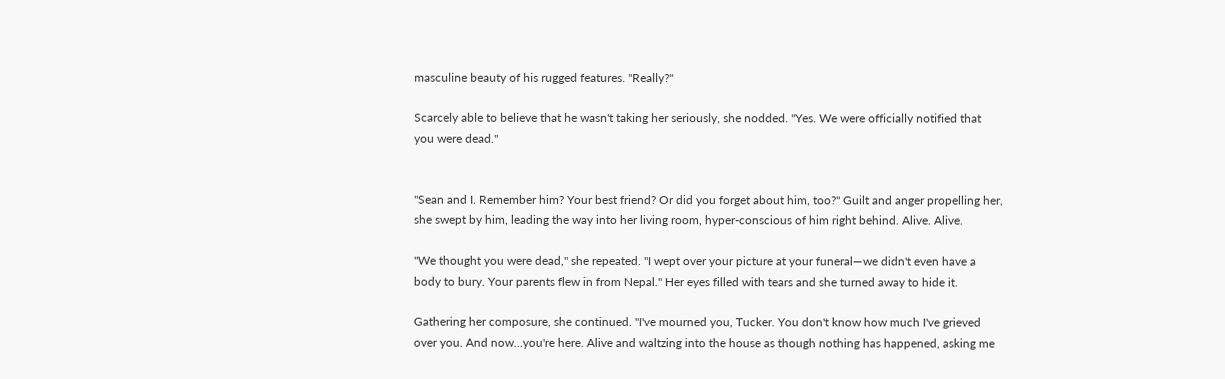masculine beauty of his rugged features. "Really?"

Scarcely able to believe that he wasn't taking her seriously, she nodded. "Yes. We were officially notified that you were dead."


"Sean and I. Remember him? Your best friend? Or did you forget about him, too?" Guilt and anger propelling her, she swept by him, leading the way into her living room, hyper-conscious of him right behind. Alive. Alive.

"We thought you were dead," she repeated. "I wept over your picture at your funeral—we didn't even have a body to bury. Your parents flew in from Nepal." Her eyes filled with tears and she turned away to hide it.

Gathering her composure, she continued. "I've mourned you, Tucker. You don't know how much I've grieved over you. And now…you're here. Alive and waltzing into the house as though nothing has happened, asking me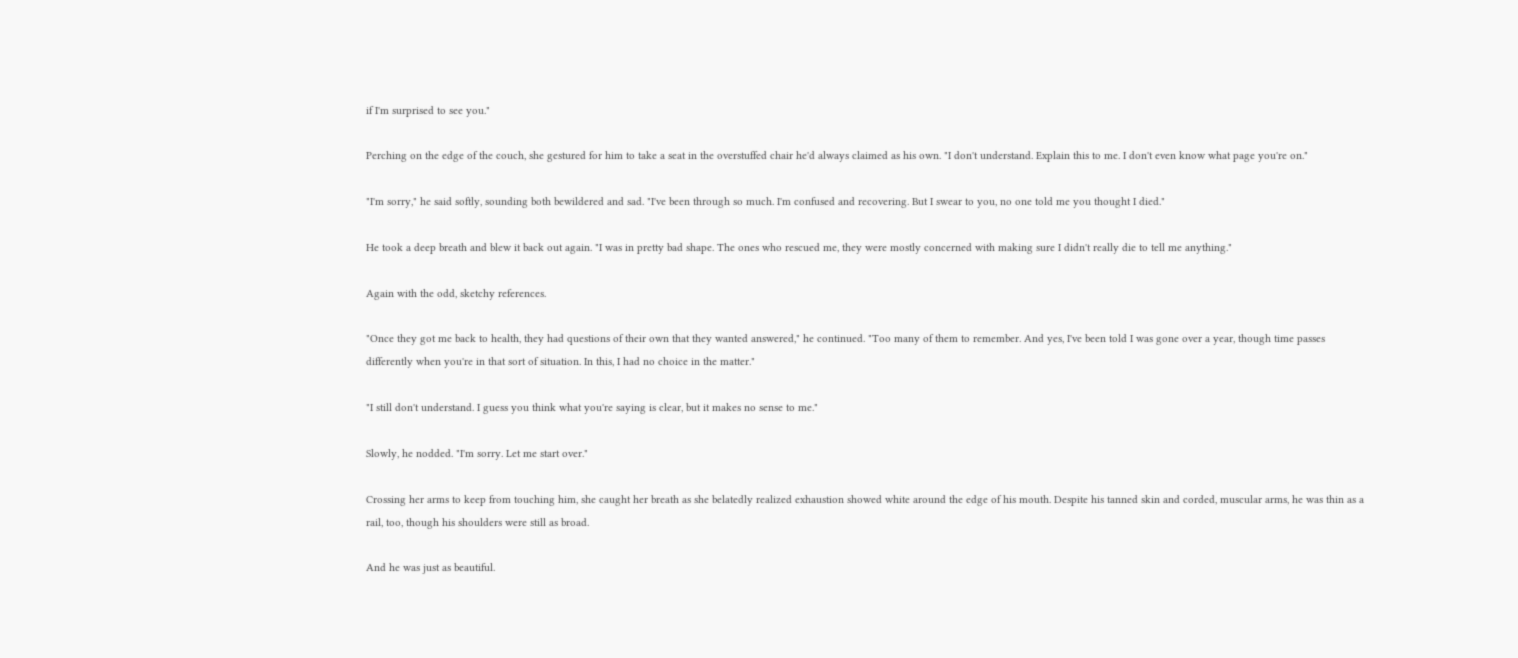if I'm surprised to see you."

Perching on the edge of the couch, she gestured for him to take a seat in the overstuffed chair he'd always claimed as his own. "I don't understand. Explain this to me. I don't even know what page you're on."

"I'm sorry," he said softly, sounding both bewildered and sad. "I've been through so much. I'm confused and recovering. But I swear to you, no one told me you thought I died."

He took a deep breath and blew it back out again. "I was in pretty bad shape. The ones who rescued me, they were mostly concerned with making sure I didn't really die to tell me anything."

Again with the odd, sketchy references.

"Once they got me back to health, they had questions of their own that they wanted answered," he continued. "Too many of them to remember. And yes, I've been told I was gone over a year, though time passes differently when you're in that sort of situation. In this, I had no choice in the matter."

"I still don't understand. I guess you think what you're saying is clear, but it makes no sense to me."

Slowly, he nodded. "I'm sorry. Let me start over."

Crossing her arms to keep from touching him, she caught her breath as she belatedly realized exhaustion showed white around the edge of his mouth. Despite his tanned skin and corded, muscular arms, he was thin as a rail, too, though his shoulders were still as broad.

And he was just as beautiful.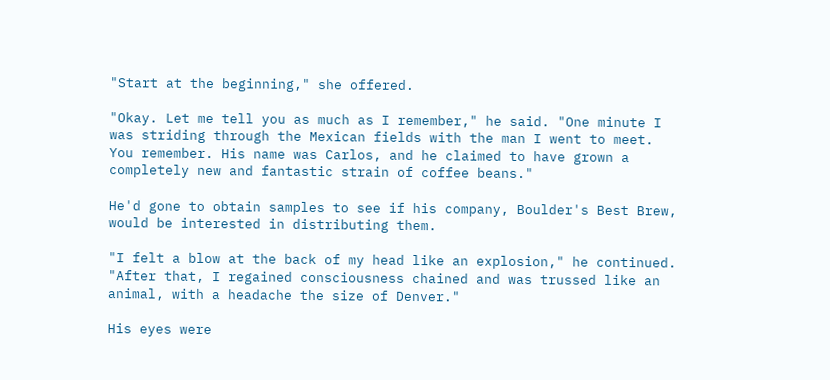"Start at the beginning," she offered.

"Okay. Let me tell you as much as I remember," he said. "One minute I was striding through the Mexican fields with the man I went to meet. You remember. His name was Carlos, and he claimed to have grown a completely new and fantastic strain of coffee beans."

He'd gone to obtain samples to see if his company, Boulder's Best Brew, would be interested in distributing them.

"I felt a blow at the back of my head like an explosion," he continued. "After that, I regained consciousness chained and was trussed like an animal, with a headache the size of Denver."

His eyes were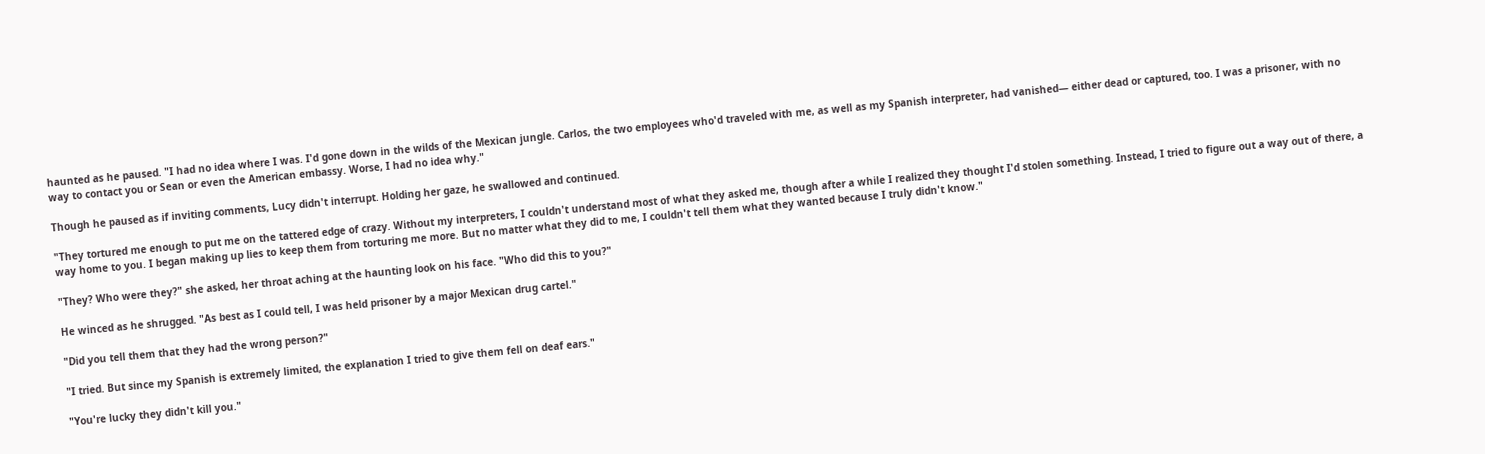haunted as he paused. "I had no idea where I was. I'd gone down in the wilds of the Mexican jungle. Carlos, the two employees who'd traveled with me, as well as my Spanish interpreter, had vanished— either dead or captured, too. I was a prisoner, with no way to contact you or Sean or even the American embassy. Worse, I had no idea why."

Though he paused as if inviting comments, Lucy didn't interrupt. Holding her gaze, he swallowed and continued.

"They tortured me enough to put me on the tattered edge of crazy. Without my interpreters, I couldn't understand most of what they asked me, though after a while I realized they thought I'd stolen something. Instead, I tried to figure out a way out of there, a way home to you. I began making up lies to keep them from torturing me more. But no matter what they did to me, I couldn't tell them what they wanted because I truly didn't know."

"They? Who were they?" she asked, her throat aching at the haunting look on his face. "Who did this to you?"

He winced as he shrugged. "As best as I could tell, I was held prisoner by a major Mexican drug cartel."

"Did you tell them that they had the wrong person?"

"I tried. But since my Spanish is extremely limited, the explanation I tried to give them fell on deaf ears."

"You're lucky they didn't kill you."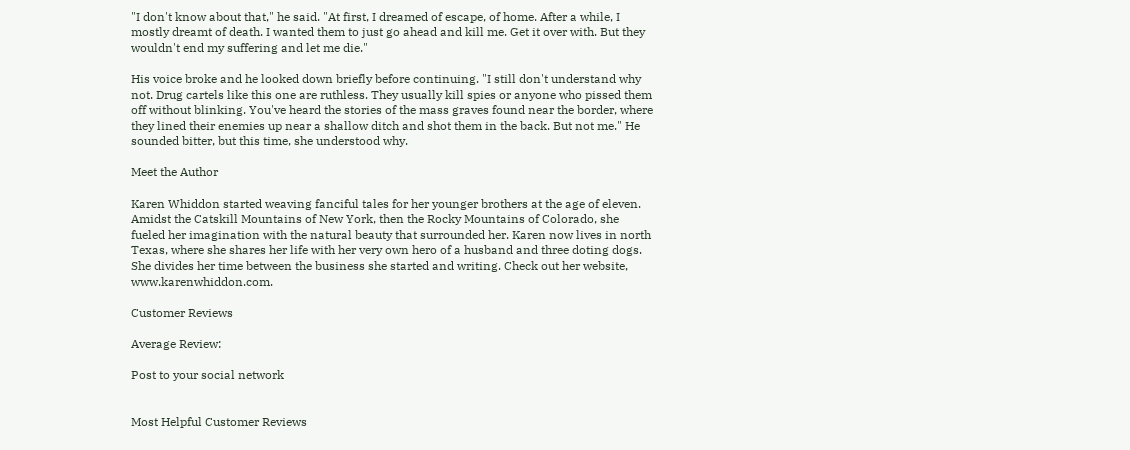"I don't know about that," he said. "At first, I dreamed of escape, of home. After a while, I mostly dreamt of death. I wanted them to just go ahead and kill me. Get it over with. But they wouldn't end my suffering and let me die."

His voice broke and he looked down briefly before continuing. "I still don't understand why not. Drug cartels like this one are ruthless. They usually kill spies or anyone who pissed them off without blinking. You've heard the stories of the mass graves found near the border, where they lined their enemies up near a shallow ditch and shot them in the back. But not me." He sounded bitter, but this time, she understood why.

Meet the Author

Karen Whiddon started weaving fanciful tales for her younger brothers at the age of eleven. Amidst the Catskill Mountains of New York, then the Rocky Mountains of Colorado, she fueled her imagination with the natural beauty that surrounded her. Karen now lives in north Texas, where she shares her life with her very own hero of a husband and three doting dogs. She divides her time between the business she started and writing. Check out her website, www.karenwhiddon.com.

Customer Reviews

Average Review:

Post to your social network


Most Helpful Customer Reviews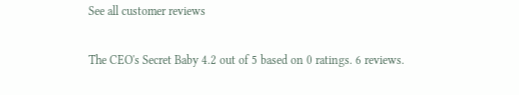See all customer reviews

The CEO's Secret Baby 4.2 out of 5 based on 0 ratings. 6 reviews.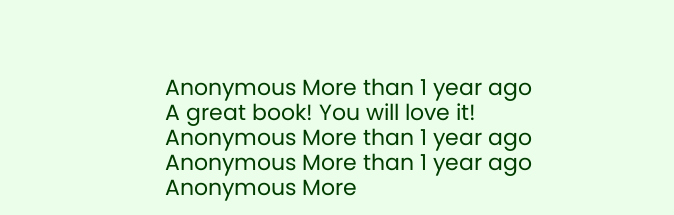Anonymous More than 1 year ago
A great book! You will love it!
Anonymous More than 1 year ago
Anonymous More than 1 year ago
Anonymous More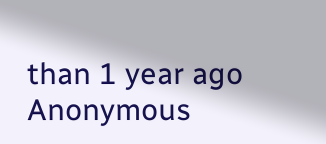than 1 year ago
Anonymous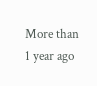More than 1 year ago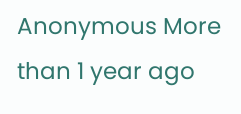Anonymous More than 1 year ago